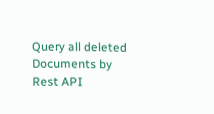Query all deleted Documents by Rest API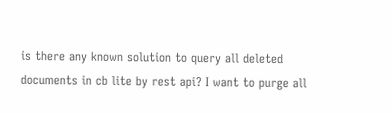is there any known solution to query all deleted documents in cb lite by rest api? I want to purge all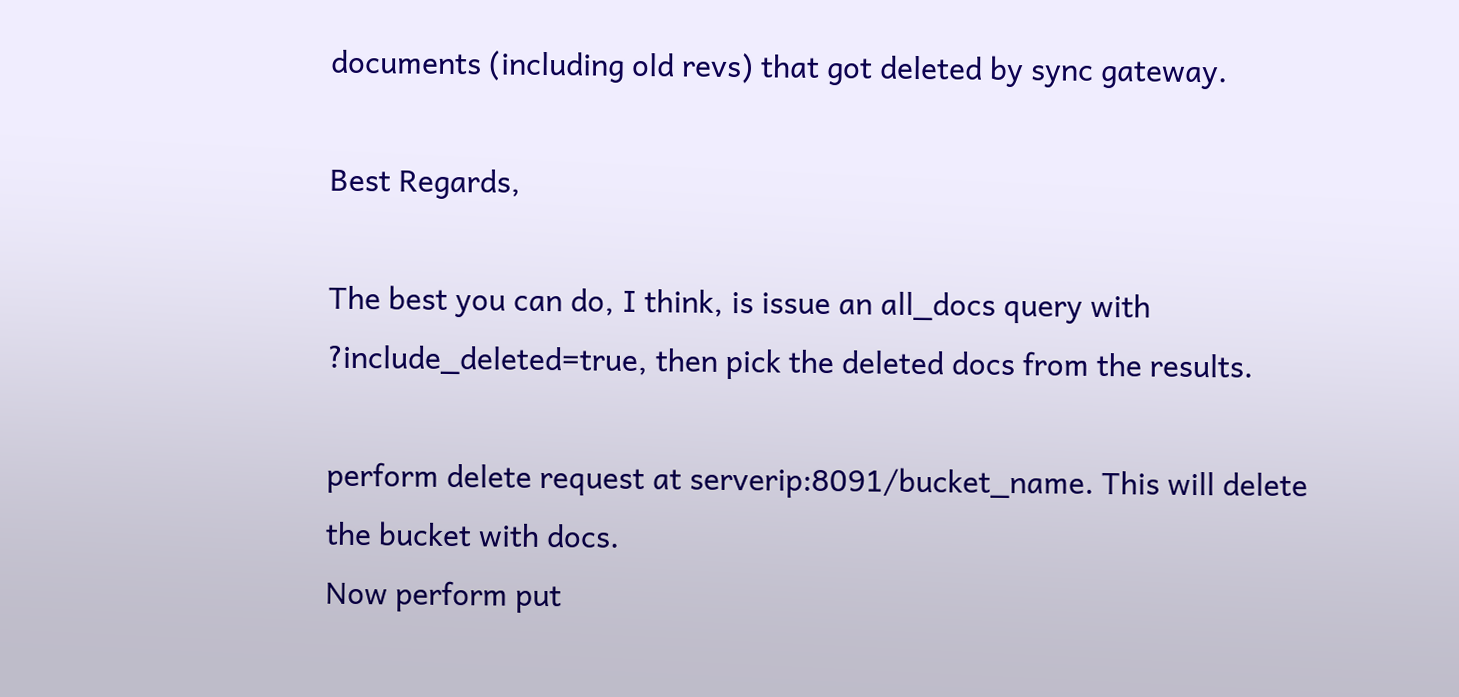documents (including old revs) that got deleted by sync gateway.

Best Regards,

The best you can do, I think, is issue an all_docs query with ?include_deleted=true, then pick the deleted docs from the results.

perform delete request at serverip:8091/bucket_name. This will delete the bucket with docs.
Now perform put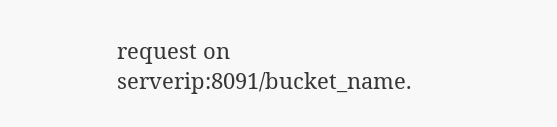request on serverip:8091/bucket_name.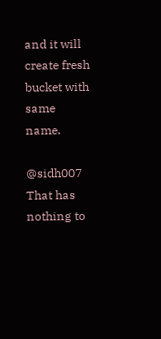and it will create fresh bucket with same name.

@sidh007 That has nothing to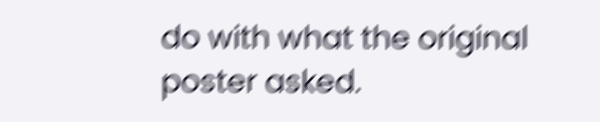do with what the original poster asked.